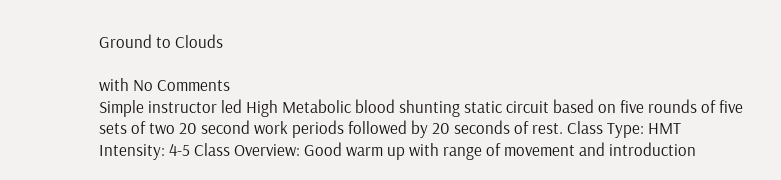Ground to Clouds

with No Comments
Simple instructor led High Metabolic blood shunting static circuit based on five rounds of five sets of two 20 second work periods followed by 20 seconds of rest. Class Type: HMT Intensity: 4-5 Class Overview: Good warm up with range of movement and introduction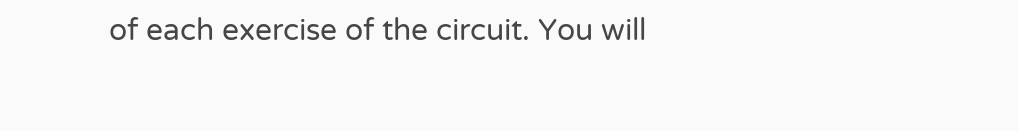of each exercise of the circuit. You will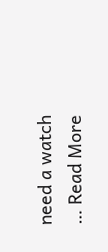need a watch … Read More